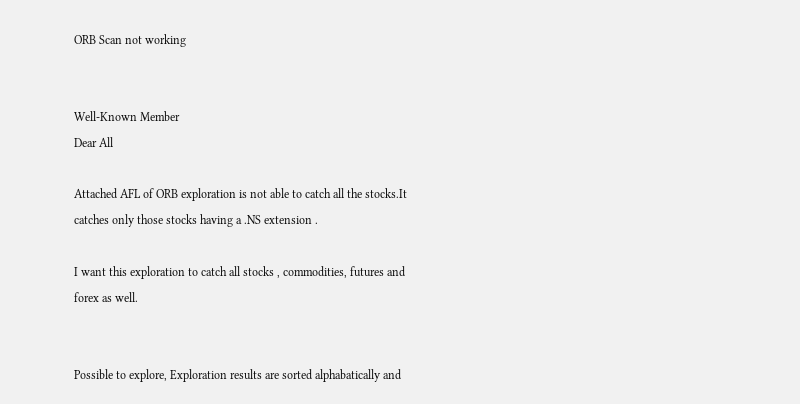ORB Scan not working


Well-Known Member
Dear All

Attached AFL of ORB exploration is not able to catch all the stocks.It catches only those stocks having a .NS extension .

I want this exploration to catch all stocks , commodities, futures and forex as well.


Possible to explore, Exploration results are sorted alphabatically and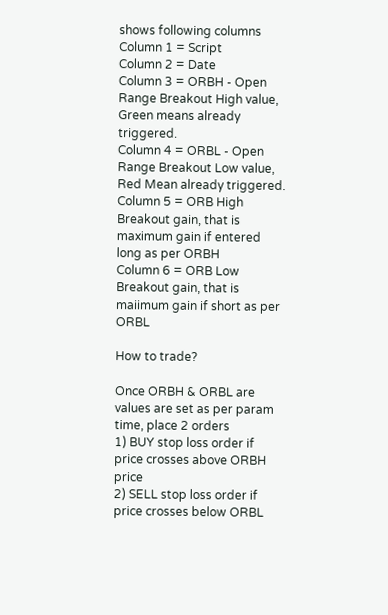shows following columns
Column 1 = Script
Column 2 = Date
Column 3 = ORBH - Open Range Breakout High value, Green means already triggered.
Column 4 = ORBL - Open Range Breakout Low value, Red Mean already triggered.
Column 5 = ORB High Breakout gain, that is maximum gain if entered long as per ORBH
Column 6 = ORB Low Breakout gain, that is maiimum gain if short as per ORBL

How to trade?

Once ORBH & ORBL are values are set as per param time, place 2 orders
1) BUY stop loss order if price crosses above ORBH price
2) SELL stop loss order if price crosses below ORBL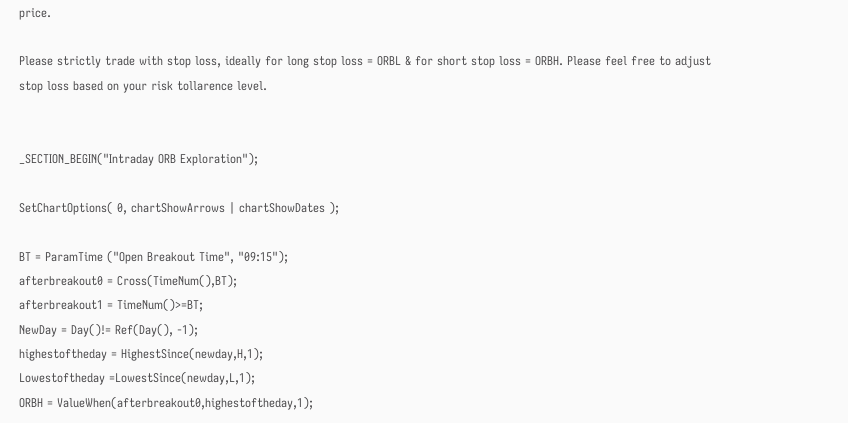price.

Please strictly trade with stop loss, ideally for long stop loss = ORBL & for short stop loss = ORBH. Please feel free to adjust stop loss based on your risk tollarence level.


_SECTION_BEGIN("Intraday ORB Exploration");

SetChartOptions( 0, chartShowArrows | chartShowDates );

BT = ParamTime ("Open Breakout Time", "09:15");
afterbreakout0 = Cross(TimeNum(),BT);
afterbreakout1 = TimeNum()>=BT;
NewDay = Day()!= Ref(Day(), -1);
highestoftheday = HighestSince(newday,H,1);
Lowestoftheday =LowestSince(newday,L,1);
ORBH = ValueWhen(afterbreakout0,highestoftheday,1);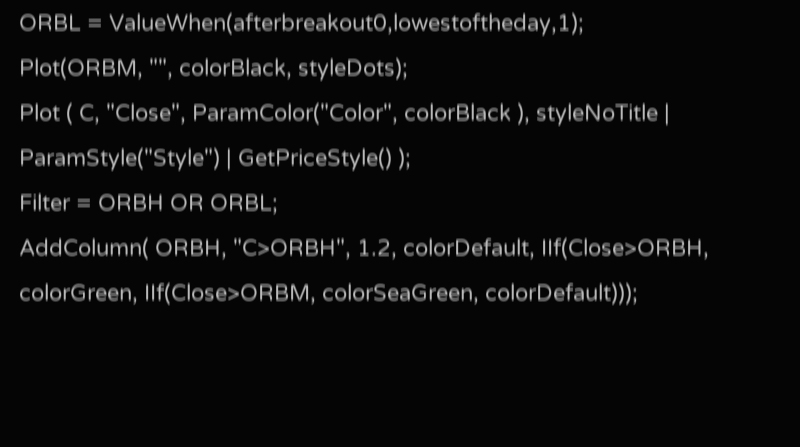ORBL = ValueWhen(afterbreakout0,lowestoftheday,1);
Plot(ORBM, "", colorBlack, styleDots);
Plot ( C, "Close", ParamColor("Color", colorBlack ), styleNoTitle | ParamStyle("Style") | GetPriceStyle() );
Filter = ORBH OR ORBL;
AddColumn( ORBH, "C>ORBH", 1.2, colorDefault, IIf(Close>ORBH, colorGreen, IIf(Close>ORBM, colorSeaGreen, colorDefault)));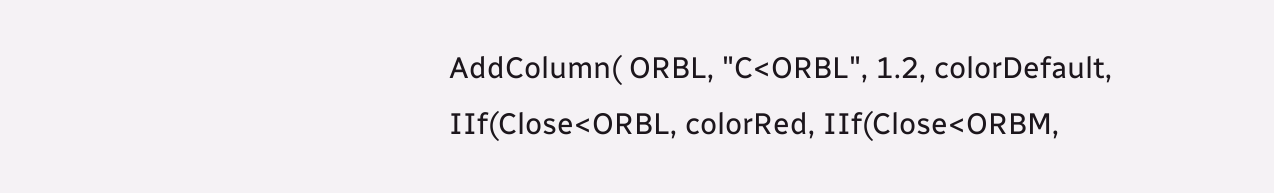AddColumn( ORBL, "C<ORBL", 1.2, colorDefault, IIf(Close<ORBL, colorRed, IIf(Close<ORBM,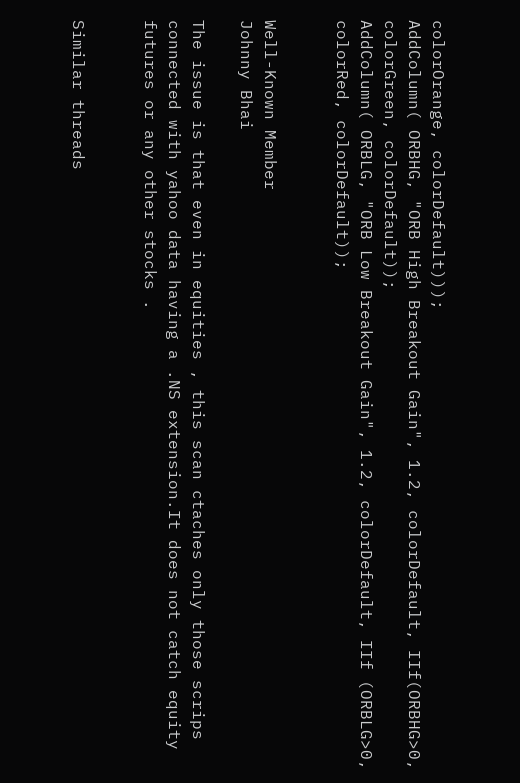colorOrange, colorDefault)));
AddColumn( ORBHG, "ORB High Breakout Gain", 1.2, colorDefault, IIf(ORBHG>0, colorGreen, colorDefault));
AddColumn( ORBLG, "ORB Low Breakout Gain", 1.2, colorDefault, IIf (ORBLG>0, colorRed, colorDefault));


Well-Known Member
Johnny Bhai

The issue is that even in equities , this scan ctaches only those scrips connected with yahoo data having a .NS extension.It does not catch equity futures or any other stocks .


Similar threads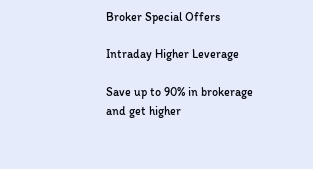Broker Special Offers

Intraday Higher Leverage

Save up to 90% in brokerage and get higher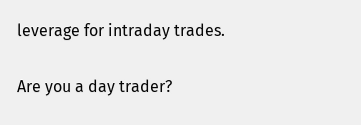leverage for intraday trades.

Are you a day trader?